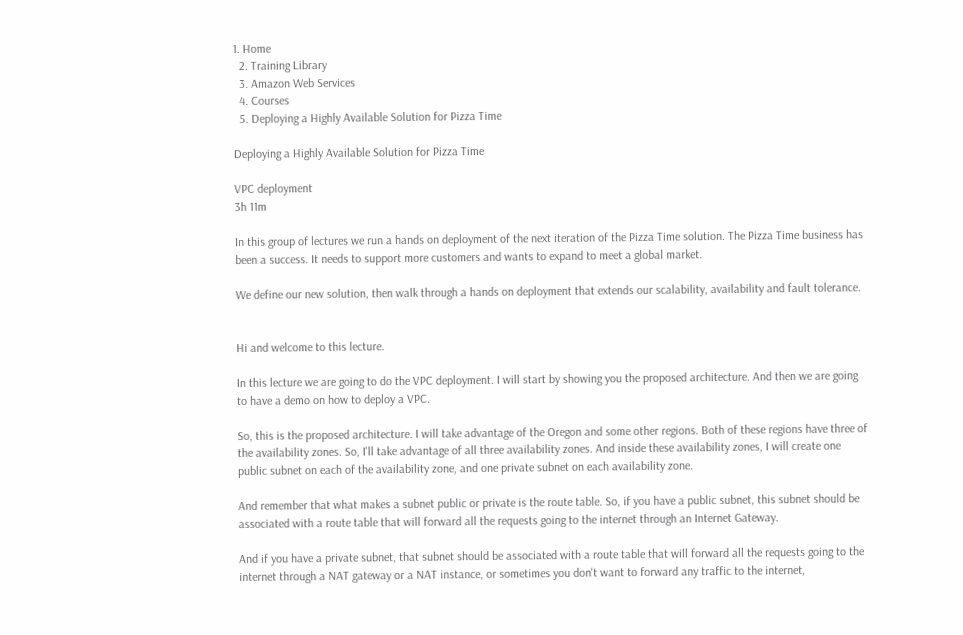1. Home
  2. Training Library
  3. Amazon Web Services
  4. Courses
  5. Deploying a Highly Available Solution for Pizza Time

Deploying a Highly Available Solution for Pizza Time

VPC deployment
3h 11m

In this group of lectures we run a hands on deployment of the next iteration of the Pizza Time solution. The Pizza Time business has been a success. It needs to support more customers and wants to expand to meet a global market.

We define our new solution, then walk through a hands on deployment that extends our scalability, availability and fault tolerance.


Hi and welcome to this lecture.

In this lecture we are going to do the VPC deployment. I will start by showing you the proposed architecture. And then we are going to have a demo on how to deploy a VPC.

So, this is the proposed architecture. I will take advantage of the Oregon and some other regions. Both of these regions have three of the availability zones. So, I'll take advantage of all three availability zones. And inside these availability zones, I will create one public subnet on each of the availability zone, and one private subnet on each availability zone.

And remember that what makes a subnet public or private is the route table. So, if you have a public subnet, this subnet should be associated with a route table that will forward all the requests going to the internet through an Internet Gateway.

And if you have a private subnet, that subnet should be associated with a route table that will forward all the requests going to the internet through a NAT gateway or a NAT instance, or sometimes you don't want to forward any traffic to the internet,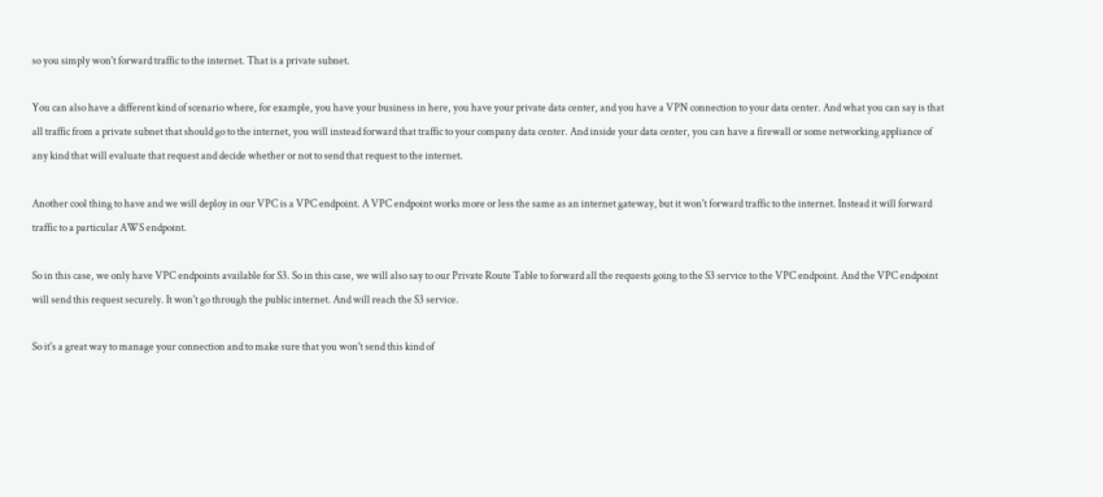so you simply won't forward traffic to the internet. That is a private subnet.

You can also have a different kind of scenario where, for example, you have your business in here, you have your private data center, and you have a VPN connection to your data center. And what you can say is that all traffic from a private subnet that should go to the internet, you will instead forward that traffic to your company data center. And inside your data center, you can have a firewall or some networking appliance of any kind that will evaluate that request and decide whether or not to send that request to the internet.

Another cool thing to have and we will deploy in our VPC is a VPC endpoint. A VPC endpoint works more or less the same as an internet gateway, but it won't forward traffic to the internet. Instead it will forward traffic to a particular AWS endpoint.

So in this case, we only have VPC endpoints available for S3. So in this case, we will also say to our Private Route Table to forward all the requests going to the S3 service to the VPC endpoint. And the VPC endpoint will send this request securely. It won't go through the public internet. And will reach the S3 service.

So it's a great way to manage your connection and to make sure that you won't send this kind of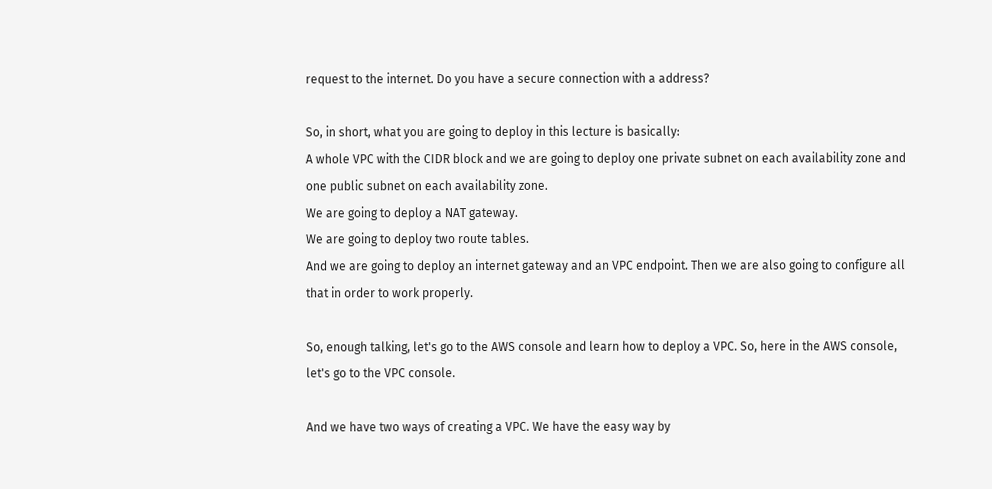request to the internet. Do you have a secure connection with a address?

So, in short, what you are going to deploy in this lecture is basically:
A whole VPC with the CIDR block and we are going to deploy one private subnet on each availability zone and one public subnet on each availability zone.
We are going to deploy a NAT gateway.
We are going to deploy two route tables.
And we are going to deploy an internet gateway and an VPC endpoint. Then we are also going to configure all that in order to work properly.

So, enough talking, let's go to the AWS console and learn how to deploy a VPC. So, here in the AWS console, let's go to the VPC console.

And we have two ways of creating a VPC. We have the easy way by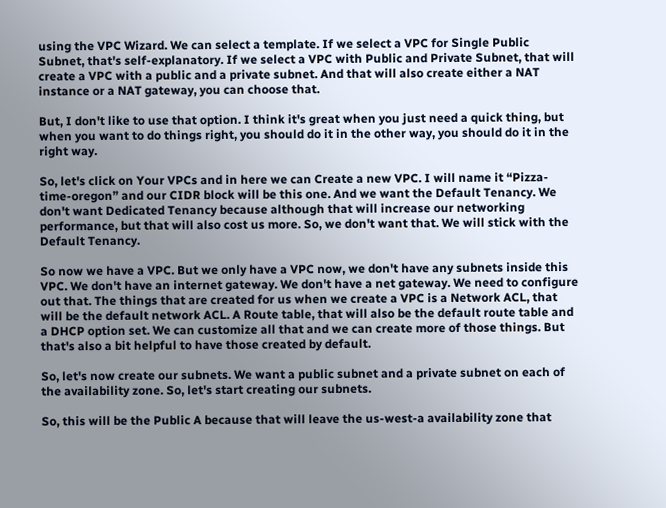using the VPC Wizard. We can select a template. If we select a VPC for Single Public Subnet, that's self-explanatory. If we select a VPC with Public and Private Subnet, that will create a VPC with a public and a private subnet. And that will also create either a NAT instance or a NAT gateway, you can choose that.

But, I don't like to use that option. I think it's great when you just need a quick thing, but when you want to do things right, you should do it in the other way, you should do it in the right way.

So, let's click on Your VPCs and in here we can Create a new VPC. I will name it “Pizza-time-oregon” and our CIDR block will be this one. And we want the Default Tenancy. We don't want Dedicated Tenancy because although that will increase our networking performance, but that will also cost us more. So, we don't want that. We will stick with the Default Tenancy.

So now we have a VPC. But we only have a VPC now, we don't have any subnets inside this VPC. We don't have an internet gateway. We don't have a net gateway. We need to configure out that. The things that are created for us when we create a VPC is a Network ACL, that will be the default network ACL. A Route table, that will also be the default route table and a DHCP option set. We can customize all that and we can create more of those things. But that's also a bit helpful to have those created by default.

So, let's now create our subnets. We want a public subnet and a private subnet on each of the availability zone. So, let's start creating our subnets.

So, this will be the Public A because that will leave the us-west-a availability zone that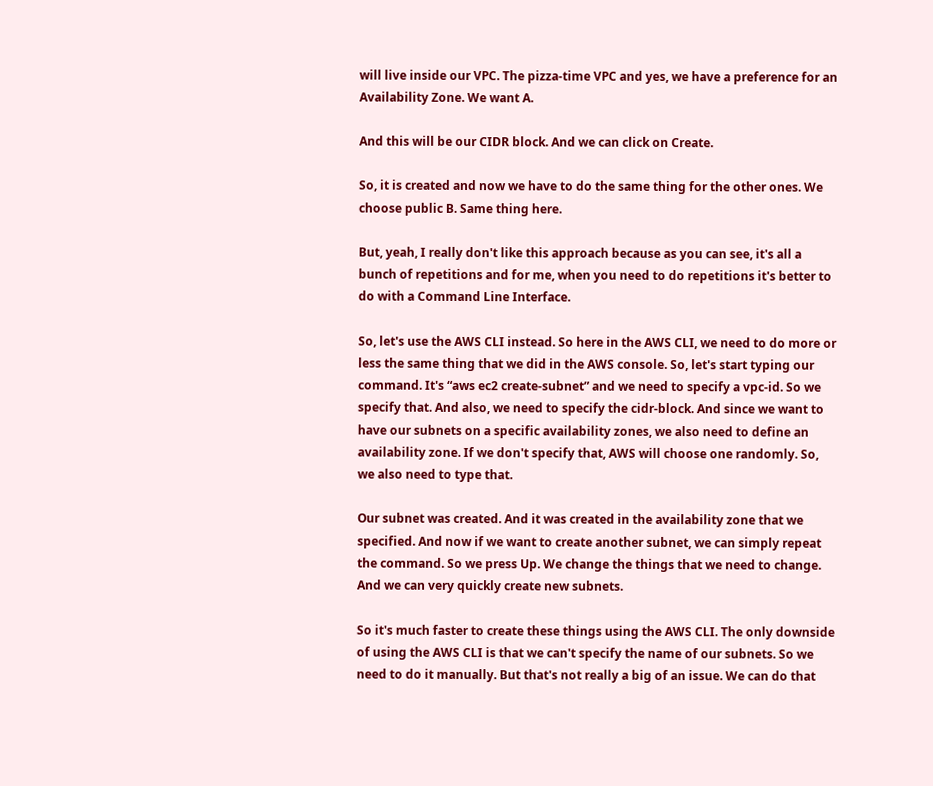will live inside our VPC. The pizza-time VPC and yes, we have a preference for an Availability Zone. We want A.

And this will be our CIDR block. And we can click on Create.

So, it is created and now we have to do the same thing for the other ones. We choose public B. Same thing here.

But, yeah, I really don't like this approach because as you can see, it's all a bunch of repetitions and for me, when you need to do repetitions it's better to do with a Command Line Interface.

So, let's use the AWS CLI instead. So here in the AWS CLI, we need to do more or less the same thing that we did in the AWS console. So, let's start typing our command. It's “aws ec2 create-subnet” and we need to specify a vpc-id. So we specify that. And also, we need to specify the cidr-block. And since we want to have our subnets on a specific availability zones, we also need to define an availability zone. If we don't specify that, AWS will choose one randomly. So, we also need to type that.

Our subnet was created. And it was created in the availability zone that we specified. And now if we want to create another subnet, we can simply repeat the command. So we press Up. We change the things that we need to change. And we can very quickly create new subnets.

So it's much faster to create these things using the AWS CLI. The only downside of using the AWS CLI is that we can't specify the name of our subnets. So we need to do it manually. But that's not really a big of an issue. We can do that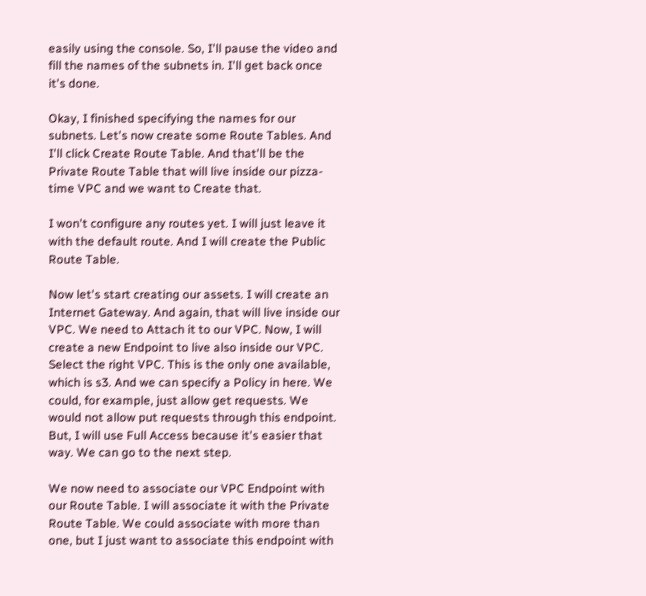easily using the console. So, I'll pause the video and fill the names of the subnets in. I'll get back once it's done.

Okay, I finished specifying the names for our subnets. Let's now create some Route Tables. And I'll click Create Route Table. And that'll be the Private Route Table that will live inside our pizza-time VPC and we want to Create that.

I won't configure any routes yet. I will just leave it with the default route. And I will create the Public Route Table.

Now let's start creating our assets. I will create an Internet Gateway. And again, that will live inside our VPC. We need to Attach it to our VPC. Now, I will create a new Endpoint to live also inside our VPC. Select the right VPC. This is the only one available, which is s3. And we can specify a Policy in here. We could, for example, just allow get requests. We would not allow put requests through this endpoint. But, I will use Full Access because it's easier that way. We can go to the next step.

We now need to associate our VPC Endpoint with our Route Table. I will associate it with the Private Route Table. We could associate with more than one, but I just want to associate this endpoint with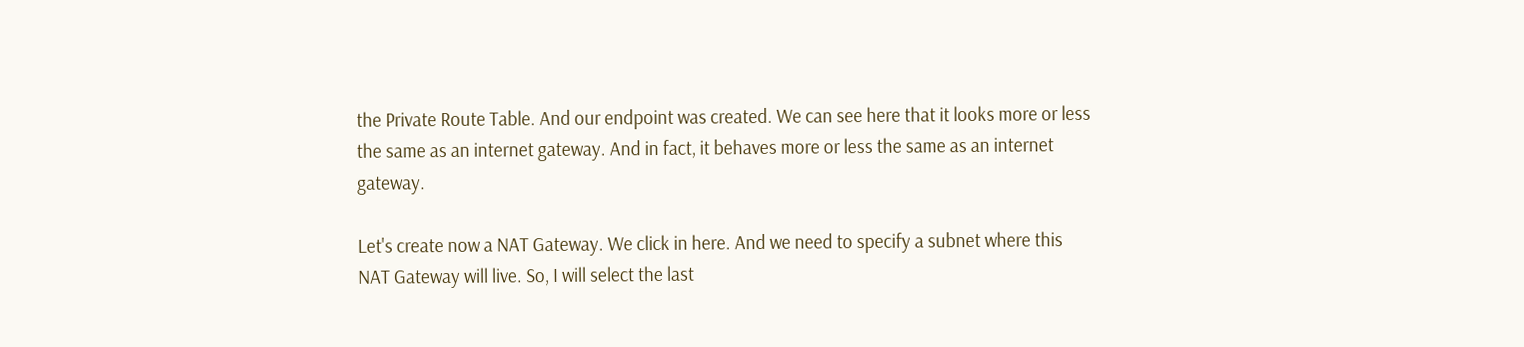the Private Route Table. And our endpoint was created. We can see here that it looks more or less the same as an internet gateway. And in fact, it behaves more or less the same as an internet gateway.

Let's create now a NAT Gateway. We click in here. And we need to specify a subnet where this NAT Gateway will live. So, I will select the last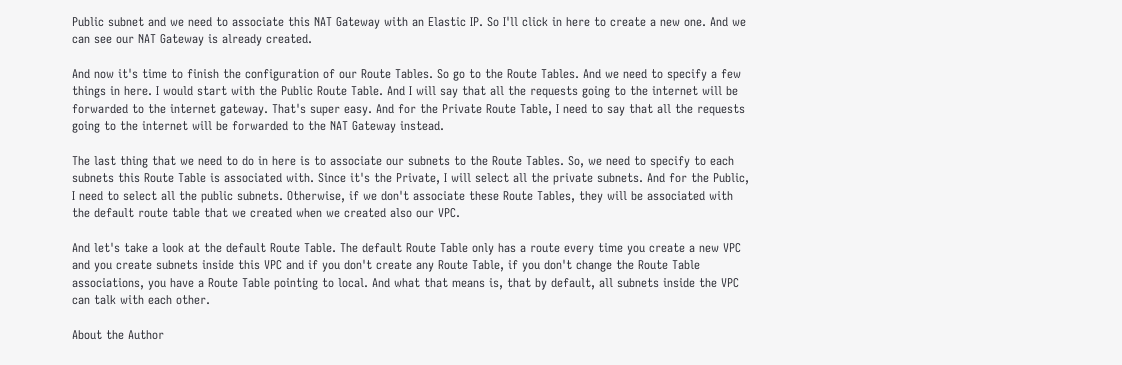Public subnet and we need to associate this NAT Gateway with an Elastic IP. So I'll click in here to create a new one. And we can see our NAT Gateway is already created.

And now it's time to finish the configuration of our Route Tables. So go to the Route Tables. And we need to specify a few things in here. I would start with the Public Route Table. And I will say that all the requests going to the internet will be forwarded to the internet gateway. That's super easy. And for the Private Route Table, I need to say that all the requests going to the internet will be forwarded to the NAT Gateway instead.

The last thing that we need to do in here is to associate our subnets to the Route Tables. So, we need to specify to each subnets this Route Table is associated with. Since it's the Private, I will select all the private subnets. And for the Public, I need to select all the public subnets. Otherwise, if we don't associate these Route Tables, they will be associated with the default route table that we created when we created also our VPC.

And let's take a look at the default Route Table. The default Route Table only has a route every time you create a new VPC and you create subnets inside this VPC and if you don't create any Route Table, if you don't change the Route Table associations, you have a Route Table pointing to local. And what that means is, that by default, all subnets inside the VPC can talk with each other.

About the Author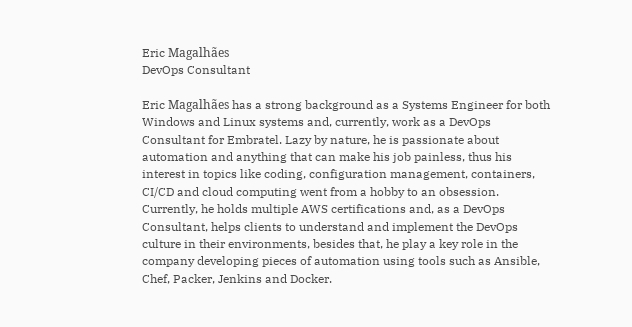Eric Magalhães
DevOps Consultant

Eric Magalhães has a strong background as a Systems Engineer for both Windows and Linux systems and, currently, work as a DevOps Consultant for Embratel. Lazy by nature, he is passionate about automation and anything that can make his job painless, thus his interest in topics like coding, configuration management, containers, CI/CD and cloud computing went from a hobby to an obsession. Currently, he holds multiple AWS certifications and, as a DevOps Consultant, helps clients to understand and implement the DevOps culture in their environments, besides that, he play a key role in the company developing pieces of automation using tools such as Ansible, Chef, Packer, Jenkins and Docker.